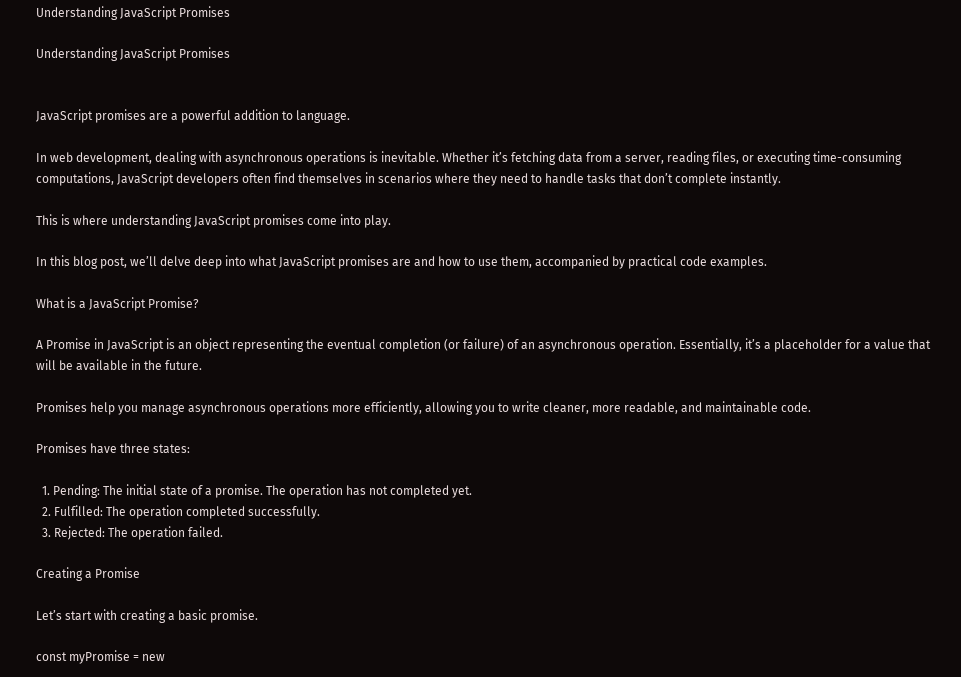Understanding JavaScript Promises

Understanding JavaScript Promises


JavaScript promises are a powerful addition to language.

In web development, dealing with asynchronous operations is inevitable. Whether it’s fetching data from a server, reading files, or executing time-consuming computations, JavaScript developers often find themselves in scenarios where they need to handle tasks that don’t complete instantly.

This is where understanding JavaScript promises come into play.

In this blog post, we’ll delve deep into what JavaScript promises are and how to use them, accompanied by practical code examples.

What is a JavaScript Promise?

A Promise in JavaScript is an object representing the eventual completion (or failure) of an asynchronous operation. Essentially, it’s a placeholder for a value that will be available in the future.

Promises help you manage asynchronous operations more efficiently, allowing you to write cleaner, more readable, and maintainable code.

Promises have three states:

  1. Pending: The initial state of a promise. The operation has not completed yet.
  2. Fulfilled: The operation completed successfully.
  3. Rejected: The operation failed.

Creating a Promise

Let’s start with creating a basic promise.

const myPromise = new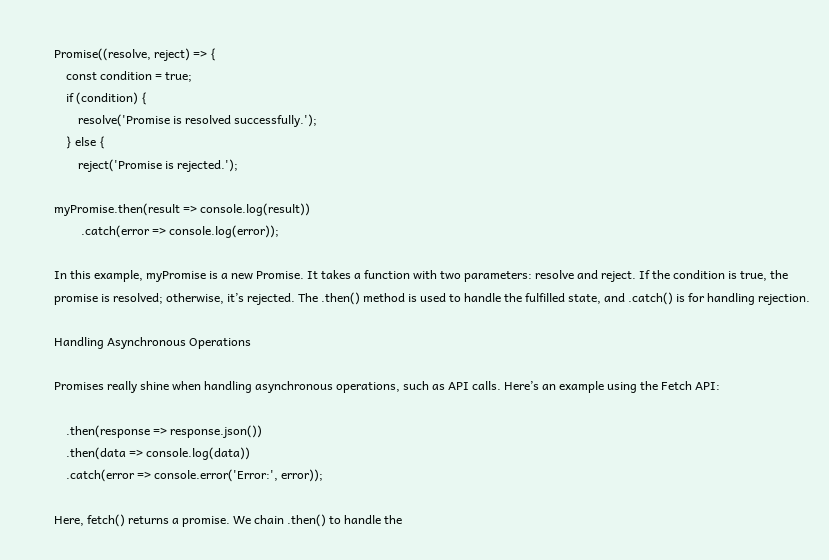Promise((resolve, reject) => {
    const condition = true;
    if (condition) {
        resolve('Promise is resolved successfully.');
    } else {
        reject('Promise is rejected.');

myPromise.then(result => console.log(result))
         .catch(error => console.log(error));

In this example, myPromise is a new Promise. It takes a function with two parameters: resolve and reject. If the condition is true, the promise is resolved; otherwise, it’s rejected. The .then() method is used to handle the fulfilled state, and .catch() is for handling rejection.

Handling Asynchronous Operations

Promises really shine when handling asynchronous operations, such as API calls. Here’s an example using the Fetch API:

    .then(response => response.json())
    .then(data => console.log(data))
    .catch(error => console.error('Error:', error));

Here, fetch() returns a promise. We chain .then() to handle the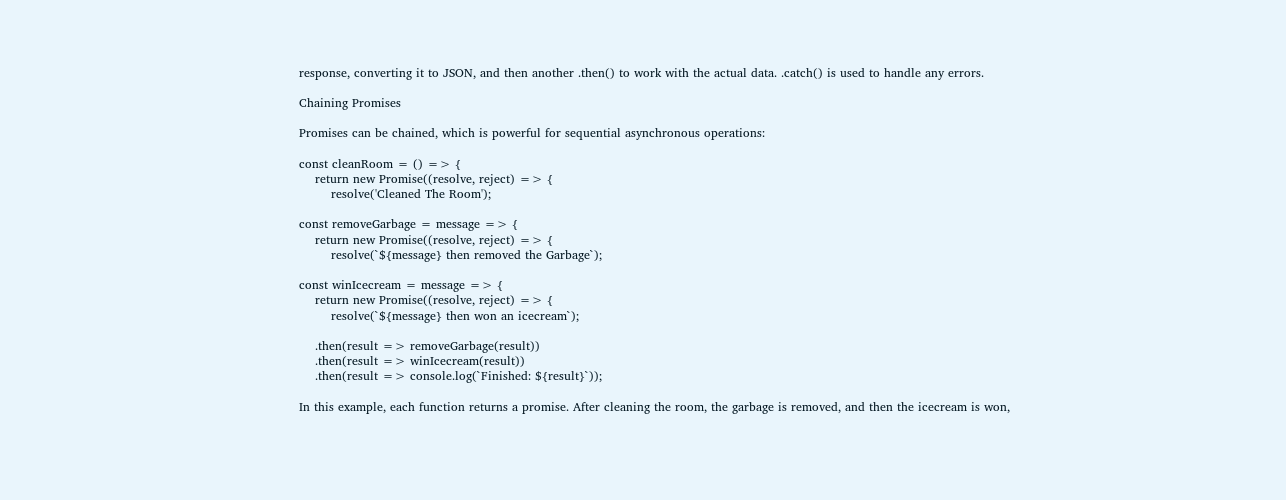response, converting it to JSON, and then another .then() to work with the actual data. .catch() is used to handle any errors.

Chaining Promises

Promises can be chained, which is powerful for sequential asynchronous operations:

const cleanRoom = () => {
    return new Promise((resolve, reject) => {
        resolve('Cleaned The Room');

const removeGarbage = message => {
    return new Promise((resolve, reject) => {
        resolve(`${message} then removed the Garbage`);

const winIcecream = message => {
    return new Promise((resolve, reject) => {
        resolve(`${message} then won an icecream`);

    .then(result => removeGarbage(result))
    .then(result => winIcecream(result))
    .then(result => console.log(`Finished: ${result}`));

In this example, each function returns a promise. After cleaning the room, the garbage is removed, and then the icecream is won,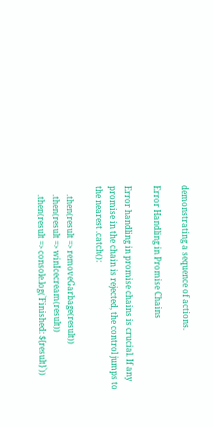demonstrating a sequence of actions.

Error Handling in Promise Chains

Error handling in promise chains is crucial. If any promise in the chain is rejected, the control jumps to the nearest .catch():

    .then(result => removeGarbage(result))
    .then(result => winIcecream(result))
    .then(result => console.log(`Finished: ${result}`))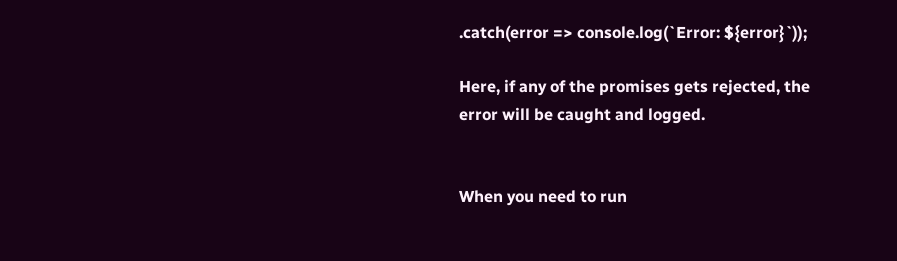.catch(error => console.log(`Error: ${error}`));

Here, if any of the promises gets rejected, the error will be caught and logged.


When you need to run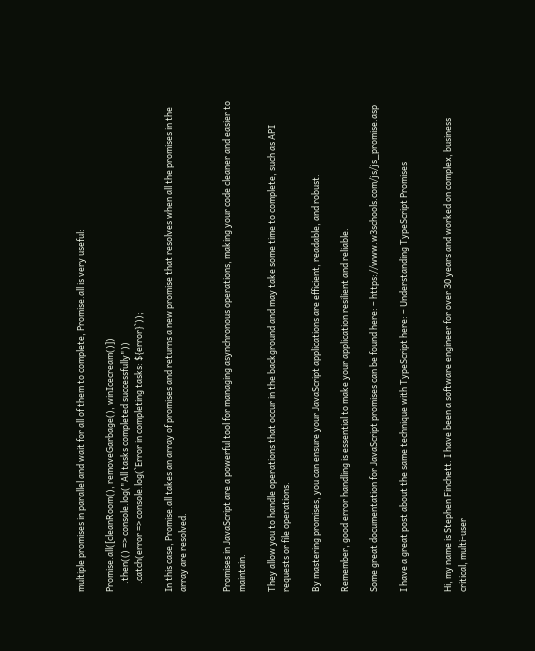multiple promises in parallel and wait for all of them to complete, Promise.all is very useful:

Promise.all([cleanRoom(), removeGarbage(), winIcecream()])
    .then(() => console.log("All tasks completed successfully"))
    .catch(error => console.log(`Error in completing tasks: ${error}`));

In this case, Promise.all takes an array of promises and returns a new promise that resolves when all the promises in the array are resolved.


Promises in JavaScript are a powerful tool for managing asynchronous operations, making your code cleaner and easier to maintain.

They allow you to handle operations that occur in the background and may take some time to complete, such as API requests or file operations.

By mastering promises, you can ensure your JavaScript applications are efficient, readable, and robust.

Remember, good error handling is essential to make your application resilient and reliable.

Some great documentation for JavaScript promises can be found here: – https://www.w3schools.com/js/js_promise.asp

I have a great post about the same technique with TypeScript here: – Understanding TypeScript Promises


Hi, my name is Stephen Finchett. I have been a software engineer for over 30 years and worked on complex, business critical, multi-user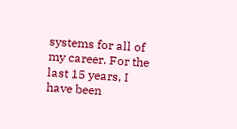systems for all of my career. For the last 15 years, I have been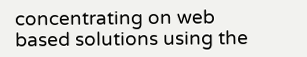concentrating on web based solutions using the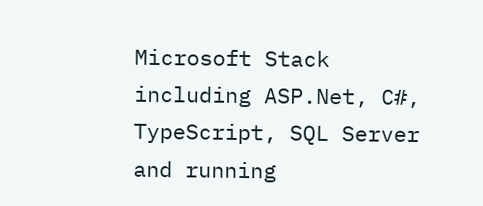Microsoft Stack including ASP.Net, C#, TypeScript, SQL Server and running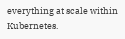everything at scale within Kubernetes.